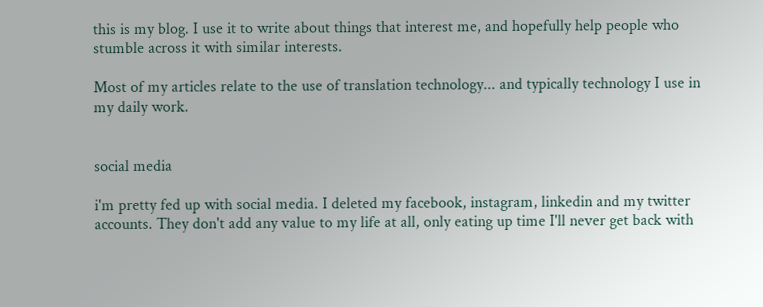this is my blog. I use it to write about things that interest me, and hopefully help people who stumble across it with similar interests.

Most of my articles relate to the use of translation technology... and typically technology I use in my daily work.


social media

i'm pretty fed up with social media. I deleted my facebook, instagram, linkedin and my twitter accounts. They don't add any value to my life at all, only eating up time I'll never get back with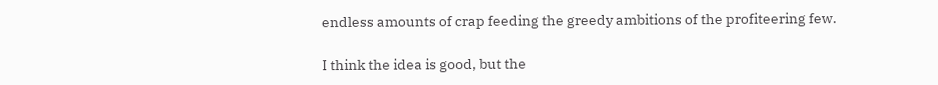endless amounts of crap feeding the greedy ambitions of the profiteering few.

I think the idea is good, but the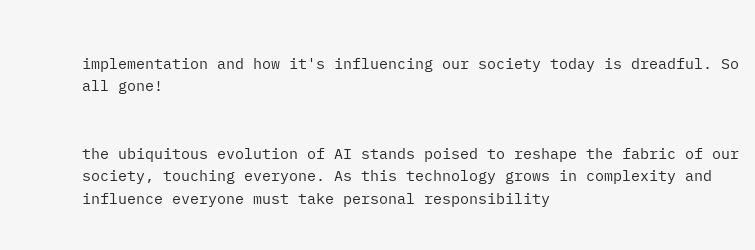implementation and how it's influencing our society today is dreadful. So all gone!


the ubiquitous evolution of AI stands poised to reshape the fabric of our society, touching everyone. As this technology grows in complexity and influence everyone must take personal responsibility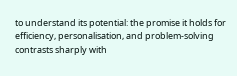to understand its potential: the promise it holds for efficiency, personalisation, and problem-solving contrasts sharply with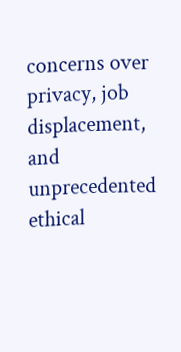concerns over privacy, job displacement, and unprecedented ethical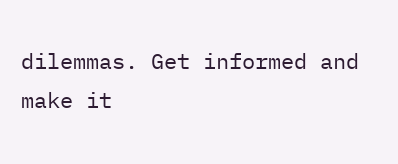dilemmas. Get informed and make it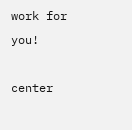work for you!

center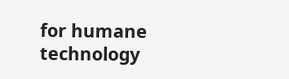for humane technology